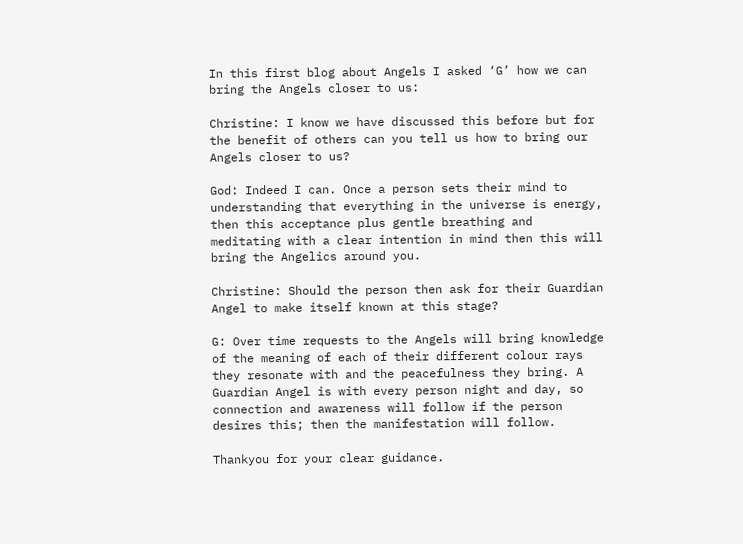In this first blog about Angels I asked ‘G’ how we can bring the Angels closer to us:

Christine: I know we have discussed this before but for the benefit of others can you tell us how to bring our Angels closer to us?

God: Indeed I can. Once a person sets their mind to understanding that everything in the universe is energy, then this acceptance plus gentle breathing and meditating with a clear intention in mind then this will bring the Angelics around you.

Christine: Should the person then ask for their Guardian Angel to make itself known at this stage?

G: Over time requests to the Angels will bring knowledge of the meaning of each of their different colour rays they resonate with and the peacefulness they bring. A Guardian Angel is with every person night and day, so connection and awareness will follow if the person desires this; then the manifestation will follow.

Thankyou for your clear guidance.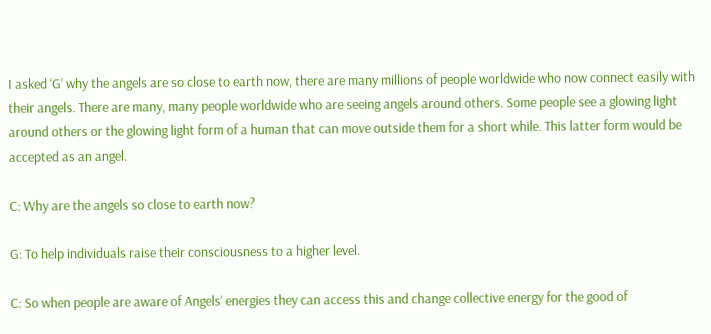I asked ‘G’ why the angels are so close to earth now, there are many millions of people worldwide who now connect easily with their angels. There are many, many people worldwide who are seeing angels around others. Some people see a glowing light around others or the glowing light form of a human that can move outside them for a short while. This latter form would be accepted as an angel.

C: Why are the angels so close to earth now?

G: To help individuals raise their consciousness to a higher level.

C: So when people are aware of Angels’ energies they can access this and change collective energy for the good of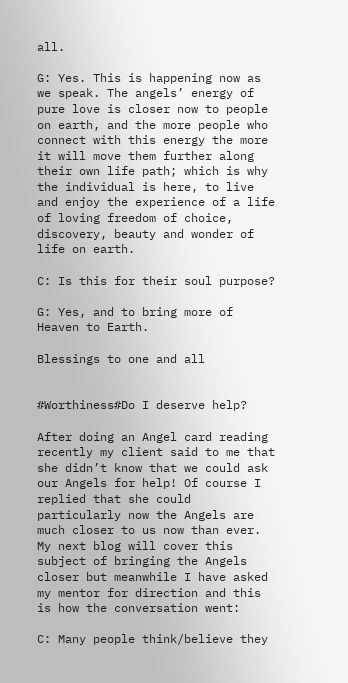all.

G: Yes. This is happening now as we speak. The angels’ energy of pure love is closer now to people on earth, and the more people who connect with this energy the more it will move them further along their own life path; which is why the individual is here, to live and enjoy the experience of a life of loving freedom of choice, discovery, beauty and wonder of life on earth.

C: Is this for their soul purpose?

G: Yes, and to bring more of Heaven to Earth.

Blessings to one and all


#Worthiness#Do I deserve help?

After doing an Angel card reading recently my client said to me that she didn’t know that we could ask our Angels for help! Of course I replied that she could particularly now the Angels are much closer to us now than ever. My next blog will cover this subject of bringing the Angels closer but meanwhile I have asked my mentor for direction and this is how the conversation went:

C: Many people think/believe they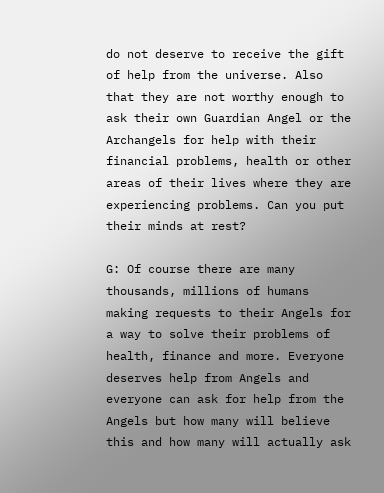do not deserve to receive the gift of help from the universe. Also that they are not worthy enough to ask their own Guardian Angel or the Archangels for help with their financial problems, health or other areas of their lives where they are experiencing problems. Can you put their minds at rest?

G: Of course there are many thousands, millions of humans making requests to their Angels for a way to solve their problems of health, finance and more. Everyone deserves help from Angels and everyone can ask for help from the Angels but how many will believe this and how many will actually ask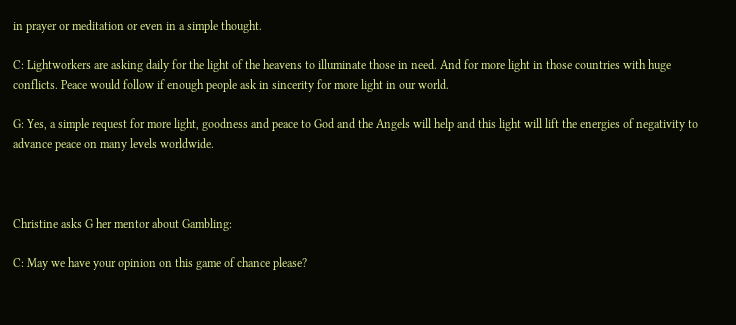in prayer or meditation or even in a simple thought.

C: Lightworkers are asking daily for the light of the heavens to illuminate those in need. And for more light in those countries with huge conflicts. Peace would follow if enough people ask in sincerity for more light in our world.

G: Yes, a simple request for more light, goodness and peace to God and the Angels will help and this light will lift the energies of negativity to advance peace on many levels worldwide.



Christine asks G her mentor about Gambling:

C: May we have your opinion on this game of chance please?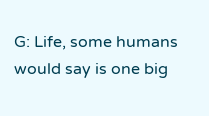G: Life, some humans would say is one big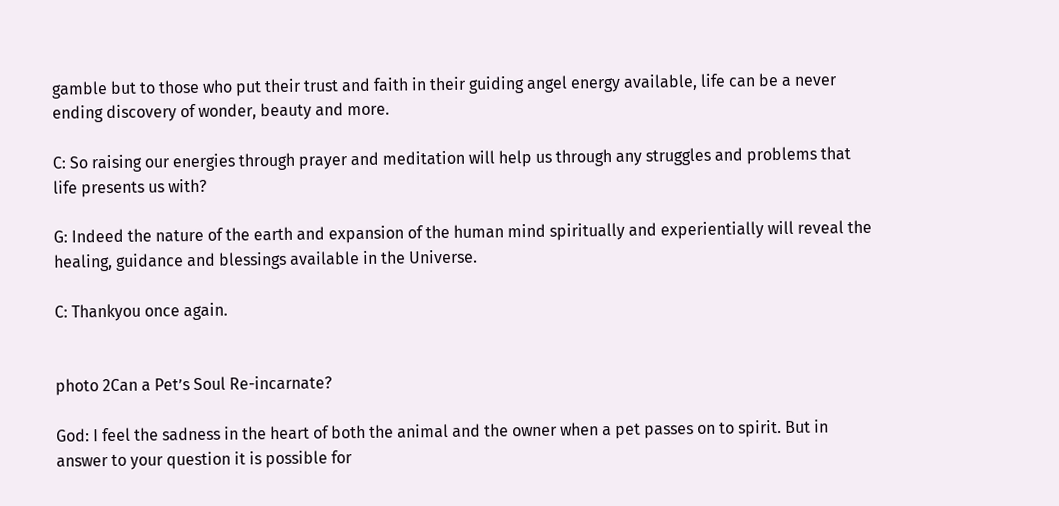gamble but to those who put their trust and faith in their guiding angel energy available, life can be a never ending discovery of wonder, beauty and more.

C: So raising our energies through prayer and meditation will help us through any struggles and problems that life presents us with?

G: Indeed the nature of the earth and expansion of the human mind spiritually and experientially will reveal the healing, guidance and blessings available in the Universe.

C: Thankyou once again.


photo 2Can a Pet’s Soul Re-incarnate?

God: I feel the sadness in the heart of both the animal and the owner when a pet passes on to spirit. But in answer to your question it is possible for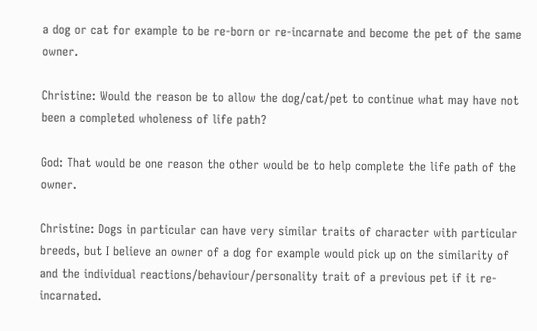a dog or cat for example to be re-born or re-incarnate and become the pet of the same owner.

Christine: Would the reason be to allow the dog/cat/pet to continue what may have not been a completed wholeness of life path?

God: That would be one reason the other would be to help complete the life path of the owner.

Christine: Dogs in particular can have very similar traits of character with particular breeds, but I believe an owner of a dog for example would pick up on the similarity of and the individual reactions/behaviour/personality trait of a previous pet if it re-incarnated.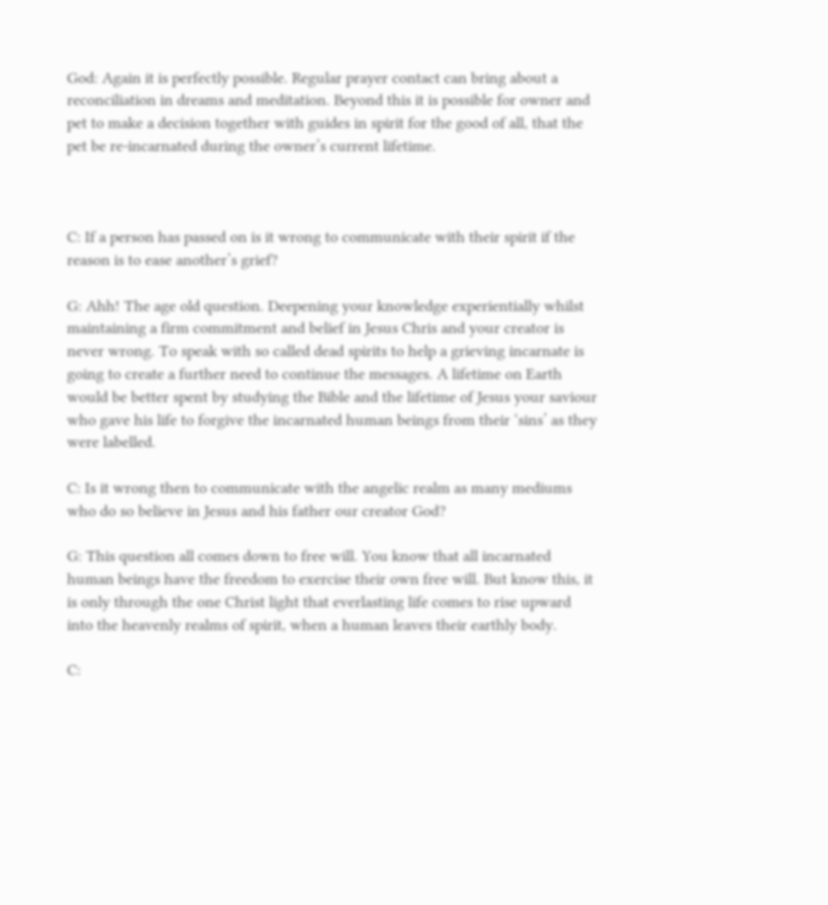God: Again it is perfectly possible. Regular prayer contact can bring about a reconciliation in dreams and meditation. Beyond this it is possible for owner and pet to make a decision together with guides in spirit for the good of all, that the pet be re-incarnated during the owner’s current lifetime.



C: If a person has passed on is it wrong to communicate with their spirit if the reason is to ease another’s grief?

G: Ahh! The age old question. Deepening your knowledge experientially whilst maintaining a firm commitment and belief in Jesus Chris and your creator is never wrong. To speak with so called dead spirits to help a grieving incarnate is going to create a further need to continue the messages. A lifetime on Earth would be better spent by studying the Bible and the lifetime of Jesus your saviour who gave his life to forgive the incarnated human beings from their ‘sins’ as they were labelled.

C: Is it wrong then to communicate with the angelic realm as many mediums who do so believe in Jesus and his father our creator God?

G: This question all comes down to free will. You know that all incarnated human beings have the freedom to exercise their own free will. But know this, it is only through the one Christ light that everlasting life comes to rise upward into the heavenly realms of spirit, when a human leaves their earthly body.

C: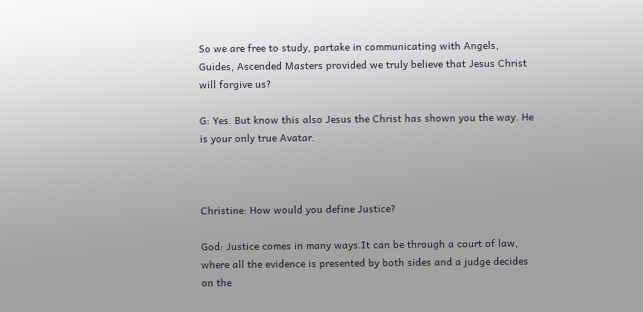So we are free to study, partake in communicating with Angels, Guides, Ascended Masters provided we truly believe that Jesus Christ will forgive us?

G: Yes. But know this also Jesus the Christ has shown you the way. He is your only true Avatar.



Christine: How would you define Justice?

God: Justice comes in many ways.It can be through a court of law, where all the evidence is presented by both sides and a judge decides on the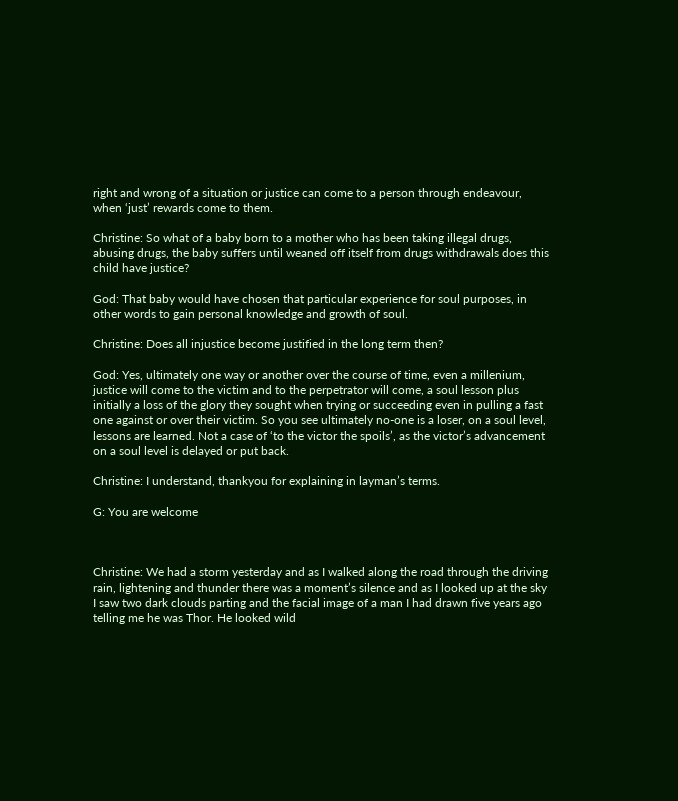right and wrong of a situation or justice can come to a person through endeavour, when ‘just’ rewards come to them.

Christine: So what of a baby born to a mother who has been taking illegal drugs, abusing drugs, the baby suffers until weaned off itself from drugs withdrawals does this child have justice?

God: That baby would have chosen that particular experience for soul purposes, in other words to gain personal knowledge and growth of soul.

Christine: Does all injustice become justified in the long term then?

God: Yes, ultimately one way or another over the course of time, even a millenium, justice will come to the victim and to the perpetrator will come, a soul lesson plus initially a loss of the glory they sought when trying or succeeding even in pulling a fast one against or over their victim. So you see ultimately no-one is a loser, on a soul level, lessons are learned. Not a case of ‘to the victor the spoils’, as the victor’s advancement on a soul level is delayed or put back.

Christine: I understand, thankyou for explaining in layman’s terms.

G: You are welcome



Christine: We had a storm yesterday and as I walked along the road through the driving rain, lightening and thunder there was a moment’s silence and as I looked up at the sky I saw two dark clouds parting and the facial image of a man I had drawn five years ago telling me he was Thor. He looked wild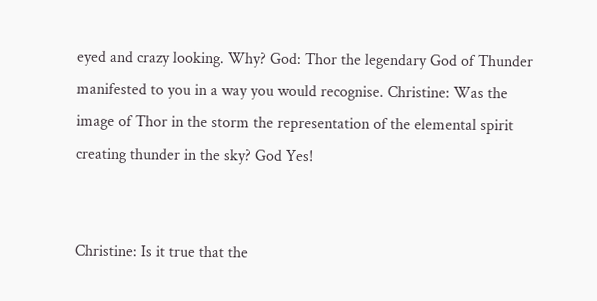eyed and crazy looking. Why? God: Thor the legendary God of Thunder manifested to you in a way you would recognise. Christine: Was the image of Thor in the storm the representation of the elemental spirit creating thunder in the sky? God Yes!


Christine: Is it true that the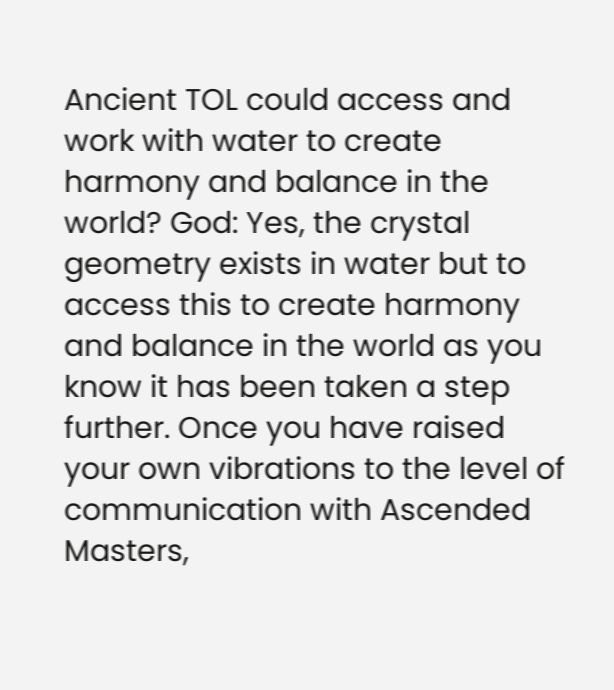Ancient TOL could access and work with water to create harmony and balance in the world? God: Yes, the crystal geometry exists in water but to access this to create harmony and balance in the world as you know it has been taken a step further. Once you have raised your own vibrations to the level of communication with Ascended Masters,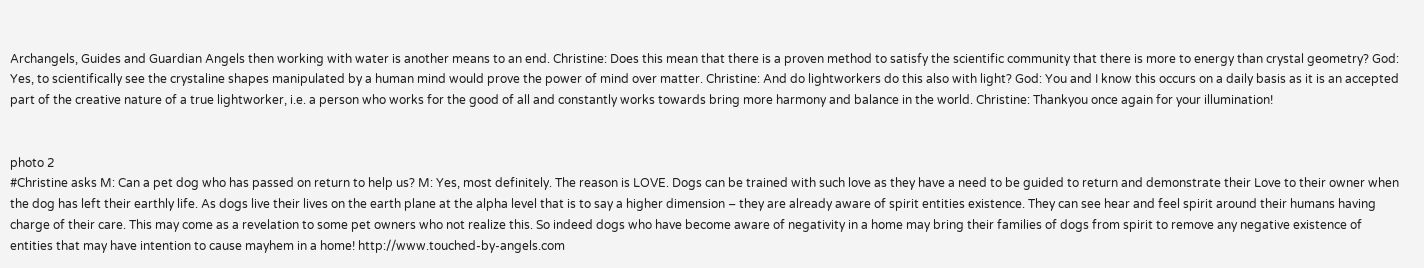Archangels, Guides and Guardian Angels then working with water is another means to an end. Christine: Does this mean that there is a proven method to satisfy the scientific community that there is more to energy than crystal geometry? God: Yes, to scientifically see the crystaline shapes manipulated by a human mind would prove the power of mind over matter. Christine: And do lightworkers do this also with light? God: You and I know this occurs on a daily basis as it is an accepted part of the creative nature of a true lightworker, i.e. a person who works for the good of all and constantly works towards bring more harmony and balance in the world. Christine: Thankyou once again for your illumination!


photo 2
#Christine asks M: Can a pet dog who has passed on return to help us? M: Yes, most definitely. The reason is LOVE. Dogs can be trained with such love as they have a need to be guided to return and demonstrate their Love to their owner when the dog has left their earthly life. As dogs live their lives on the earth plane at the alpha level that is to say a higher dimension – they are already aware of spirit entities existence. They can see hear and feel spirit around their humans having charge of their care. This may come as a revelation to some pet owners who not realize this. So indeed dogs who have become aware of negativity in a home may bring their families of dogs from spirit to remove any negative existence of entities that may have intention to cause mayhem in a home! http://www.touched-by-angels.com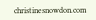christinesnowdon.com